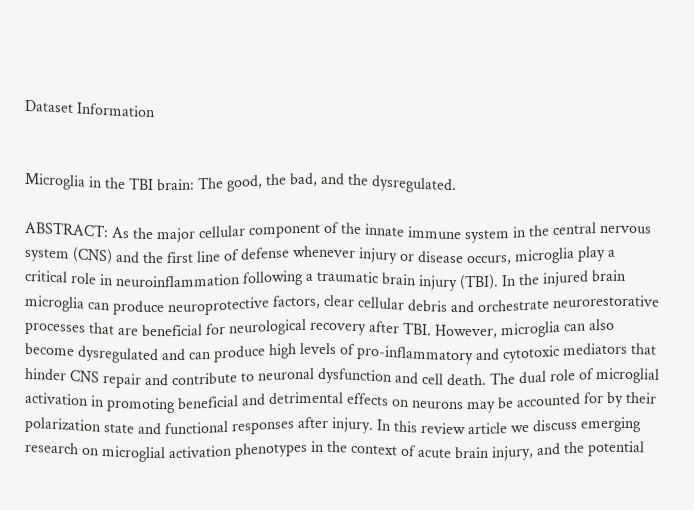Dataset Information


Microglia in the TBI brain: The good, the bad, and the dysregulated.

ABSTRACT: As the major cellular component of the innate immune system in the central nervous system (CNS) and the first line of defense whenever injury or disease occurs, microglia play a critical role in neuroinflammation following a traumatic brain injury (TBI). In the injured brain microglia can produce neuroprotective factors, clear cellular debris and orchestrate neurorestorative processes that are beneficial for neurological recovery after TBI. However, microglia can also become dysregulated and can produce high levels of pro-inflammatory and cytotoxic mediators that hinder CNS repair and contribute to neuronal dysfunction and cell death. The dual role of microglial activation in promoting beneficial and detrimental effects on neurons may be accounted for by their polarization state and functional responses after injury. In this review article we discuss emerging research on microglial activation phenotypes in the context of acute brain injury, and the potential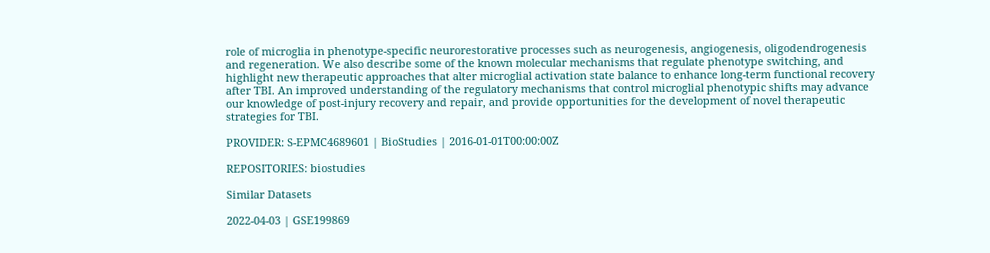role of microglia in phenotype-specific neurorestorative processes such as neurogenesis, angiogenesis, oligodendrogenesis and regeneration. We also describe some of the known molecular mechanisms that regulate phenotype switching, and highlight new therapeutic approaches that alter microglial activation state balance to enhance long-term functional recovery after TBI. An improved understanding of the regulatory mechanisms that control microglial phenotypic shifts may advance our knowledge of post-injury recovery and repair, and provide opportunities for the development of novel therapeutic strategies for TBI.

PROVIDER: S-EPMC4689601 | BioStudies | 2016-01-01T00:00:00Z

REPOSITORIES: biostudies

Similar Datasets

2022-04-03 | GSE199869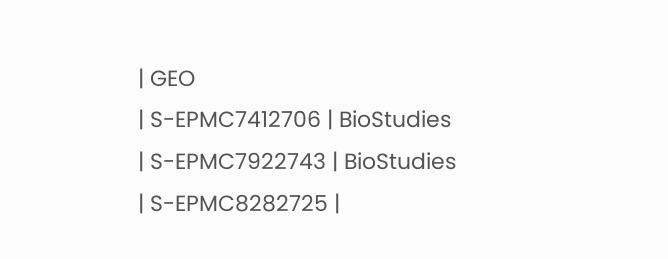| GEO
| S-EPMC7412706 | BioStudies
| S-EPMC7922743 | BioStudies
| S-EPMC8282725 |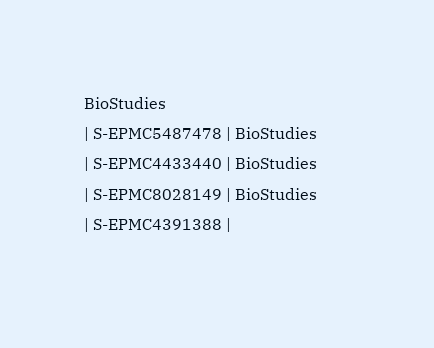BioStudies
| S-EPMC5487478 | BioStudies
| S-EPMC4433440 | BioStudies
| S-EPMC8028149 | BioStudies
| S-EPMC4391388 |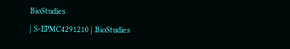BioStudies
| S-EPMC4291210 | BioStudies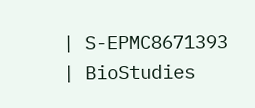| S-EPMC8671393 | BioStudies